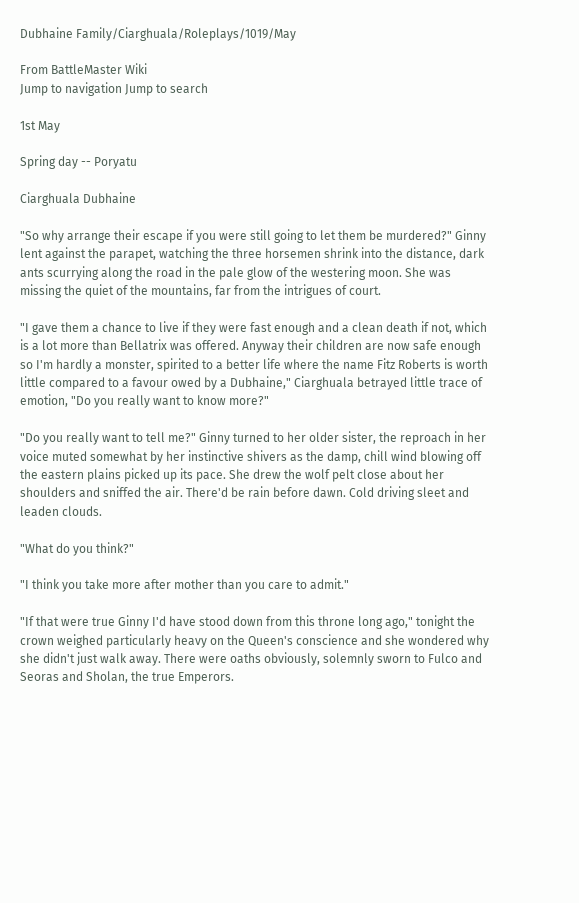Dubhaine Family/Ciarghuala/Roleplays/1019/May

From BattleMaster Wiki
Jump to navigation Jump to search

1st May

Spring day -- Poryatu

Ciarghuala Dubhaine

"So why arrange their escape if you were still going to let them be murdered?" Ginny lent against the parapet, watching the three horsemen shrink into the distance, dark ants scurrying along the road in the pale glow of the westering moon. She was missing the quiet of the mountains, far from the intrigues of court.

"I gave them a chance to live if they were fast enough and a clean death if not, which is a lot more than Bellatrix was offered. Anyway their children are now safe enough so I'm hardly a monster, spirited to a better life where the name Fitz Roberts is worth little compared to a favour owed by a Dubhaine," Ciarghuala betrayed little trace of emotion, "Do you really want to know more?"

"Do you really want to tell me?" Ginny turned to her older sister, the reproach in her voice muted somewhat by her instinctive shivers as the damp, chill wind blowing off the eastern plains picked up its pace. She drew the wolf pelt close about her shoulders and sniffed the air. There'd be rain before dawn. Cold driving sleet and leaden clouds.

"What do you think?"

"I think you take more after mother than you care to admit."

"If that were true Ginny I'd have stood down from this throne long ago," tonight the crown weighed particularly heavy on the Queen's conscience and she wondered why she didn't just walk away. There were oaths obviously, solemnly sworn to Fulco and Seoras and Sholan, the true Emperors.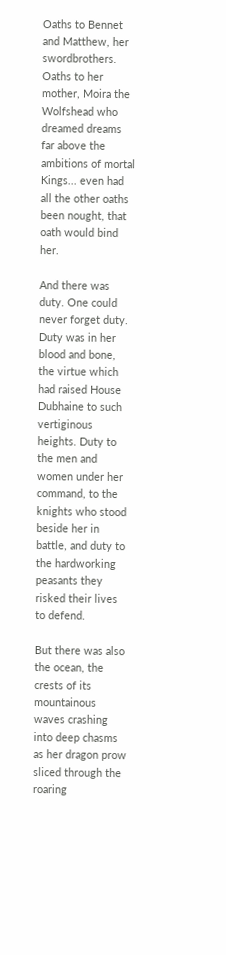Oaths to Bennet and Matthew, her swordbrothers. Oaths to her mother, Moira the Wolfshead who dreamed dreams far above the ambitions of mortal Kings... even had all the other oaths been nought, that oath would bind her.

And there was duty. One could never forget duty. Duty was in her blood and bone, the virtue which had raised House Dubhaine to such vertiginous heights. Duty to the men and women under her command, to the knights who stood beside her in battle, and duty to the hardworking peasants they risked their lives to defend.

But there was also the ocean, the crests of its mountainous waves crashing into deep chasms as her dragon prow sliced through the roaring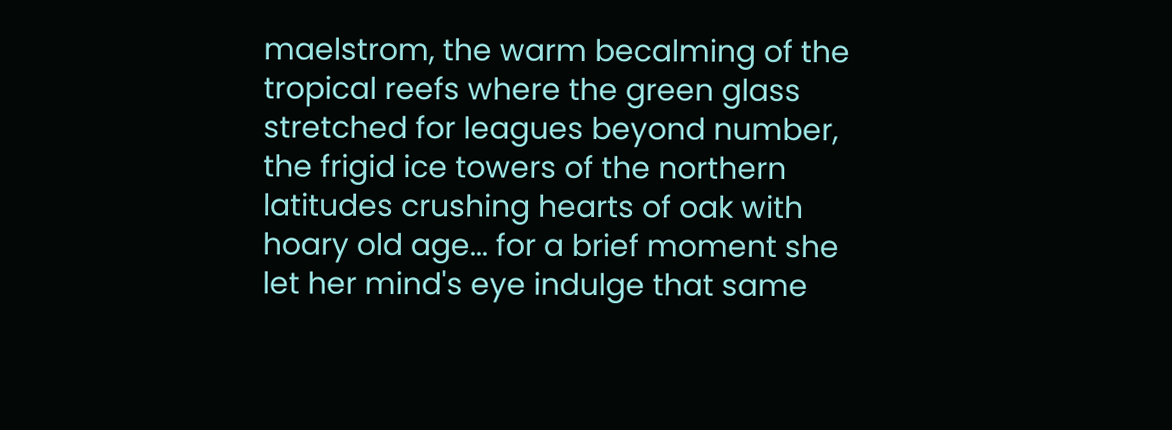maelstrom, the warm becalming of the tropical reefs where the green glass stretched for leagues beyond number, the frigid ice towers of the northern latitudes crushing hearts of oak with hoary old age... for a brief moment she let her mind's eye indulge that same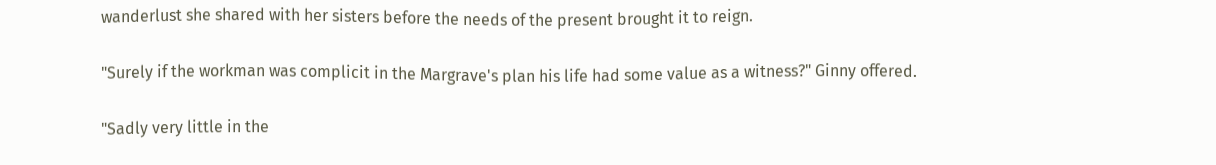wanderlust she shared with her sisters before the needs of the present brought it to reign.

"Surely if the workman was complicit in the Margrave's plan his life had some value as a witness?" Ginny offered.

"Sadly very little in the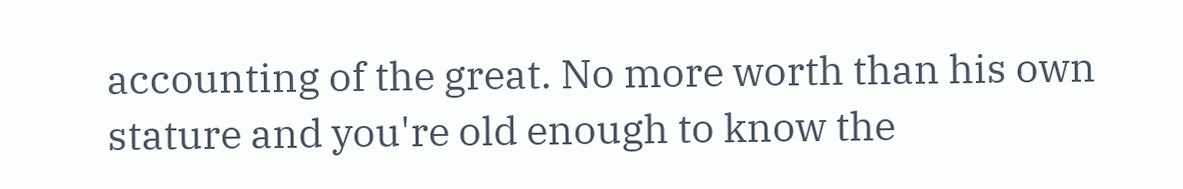accounting of the great. No more worth than his own stature and you're old enough to know the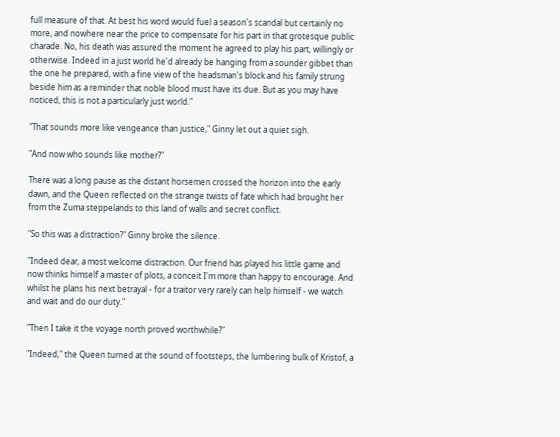full measure of that. At best his word would fuel a season's scandal but certainly no more, and nowhere near the price to compensate for his part in that grotesque public charade. No, his death was assured the moment he agreed to play his part, willingly or otherwise. Indeed in a just world he'd already be hanging from a sounder gibbet than the one he prepared, with a fine view of the headsman's block and his family strung beside him as a reminder that noble blood must have its due. But as you may have noticed, this is not a particularly just world."

"That sounds more like vengeance than justice," Ginny let out a quiet sigh.

"And now who sounds like mother?"

There was a long pause as the distant horsemen crossed the horizon into the early dawn, and the Queen reflected on the strange twists of fate which had brought her from the Zuma steppelands to this land of walls and secret conflict.

"So this was a distraction?" Ginny broke the silence.

"Indeed dear, a most welcome distraction. Our friend has played his little game and now thinks himself a master of plots, a conceit I'm more than happy to encourage. And whilst he plans his next betrayal - for a traitor very rarely can help himself - we watch and wait and do our duty."

"Then I take it the voyage north proved worthwhile?"

"Indeed," the Queen turned at the sound of footsteps, the lumbering bulk of Kristof, a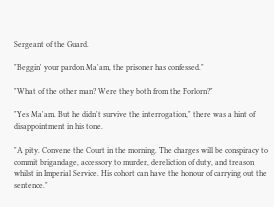Sergeant of the Guard.

"Beggin' your pardon Ma'am, the prisoner has confessed."

"What of the other man? Were they both from the Forlorn?"

"Yes Ma'am. But he didn't survive the interrogation," there was a hint of disappointment in his tone.

"A pity. Convene the Court in the morning. The charges will be conspiracy to commit brigandage, accessory to murder, dereliction of duty, and treason whilst in Imperial Service. His cohort can have the honour of carrying out the sentence."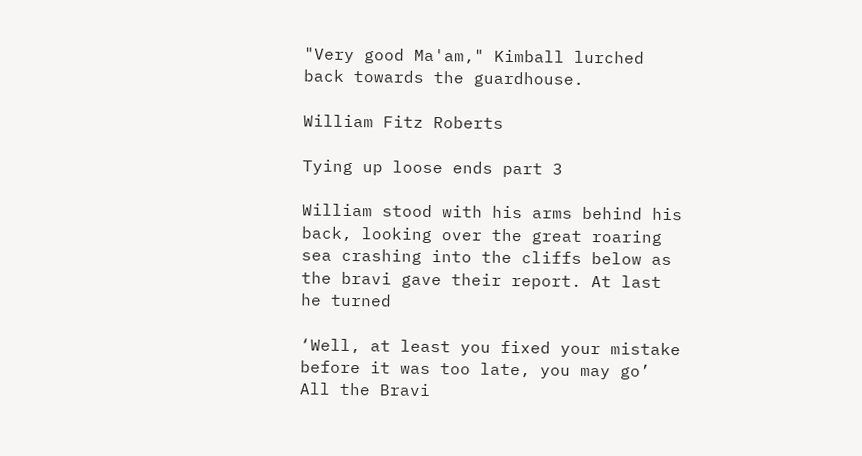"Very good Ma'am," Kimball lurched back towards the guardhouse.

William Fitz Roberts

Tying up loose ends part 3

William stood with his arms behind his back, looking over the great roaring sea crashing into the cliffs below as the bravi gave their report. At last he turned

‘Well, at least you fixed your mistake before it was too late, you may go’ All the Bravi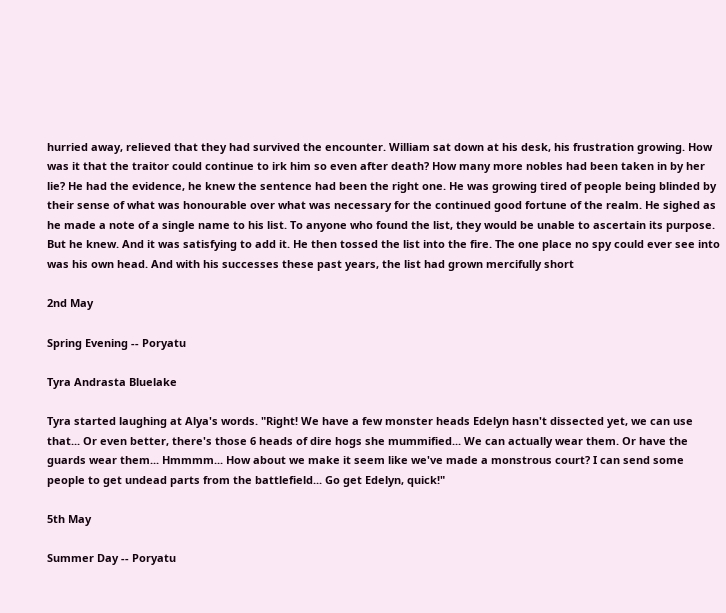hurried away, relieved that they had survived the encounter. William sat down at his desk, his frustration growing. How was it that the traitor could continue to irk him so even after death? How many more nobles had been taken in by her lie? He had the evidence, he knew the sentence had been the right one. He was growing tired of people being blinded by their sense of what was honourable over what was necessary for the continued good fortune of the realm. He sighed as he made a note of a single name to his list. To anyone who found the list, they would be unable to ascertain its purpose. But he knew. And it was satisfying to add it. He then tossed the list into the fire. The one place no spy could ever see into was his own head. And with his successes these past years, the list had grown mercifully short

2nd May

Spring Evening -- Poryatu

Tyra Andrasta Bluelake

Tyra started laughing at Alya's words. "Right! We have a few monster heads Edelyn hasn't dissected yet, we can use that... Or even better, there's those 6 heads of dire hogs she mummified... We can actually wear them. Or have the guards wear them... Hmmmm... How about we make it seem like we've made a monstrous court? I can send some people to get undead parts from the battlefield... Go get Edelyn, quick!"

5th May

Summer Day -- Poryatu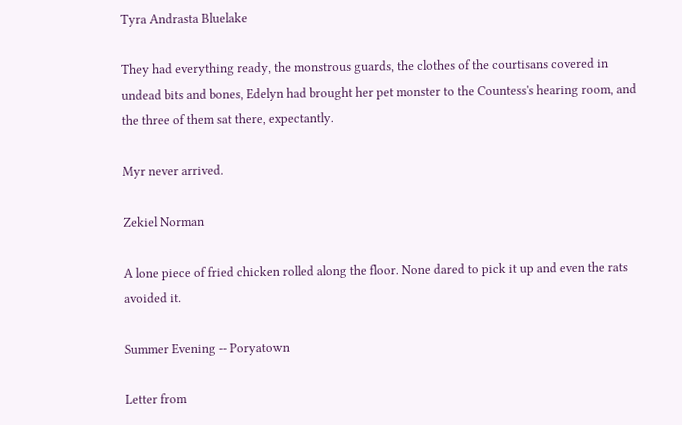Tyra Andrasta Bluelake

They had everything ready, the monstrous guards, the clothes of the courtisans covered in undead bits and bones, Edelyn had brought her pet monster to the Countess's hearing room, and the three of them sat there, expectantly.

Myr never arrived.

Zekiel Norman

A lone piece of fried chicken rolled along the floor. None dared to pick it up and even the rats avoided it.

Summer Evening -- Poryatown

Letter from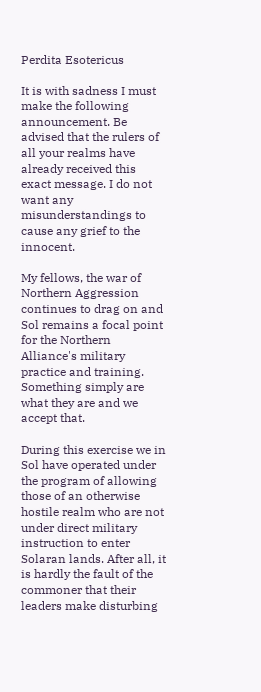Perdita Esotericus

It is with sadness I must make the following announcement. Be advised that the rulers of all your realms have already received this exact message. I do not want any misunderstandings to cause any grief to the innocent.

My fellows, the war of Northern Aggression continues to drag on and Sol remains a focal point for the Northern Alliance's military practice and training. Something simply are what they are and we accept that.

During this exercise we in Sol have operated under the program of allowing those of an otherwise hostile realm who are not under direct military instruction to enter Solaran lands. After all, it is hardly the fault of the commoner that their leaders make disturbing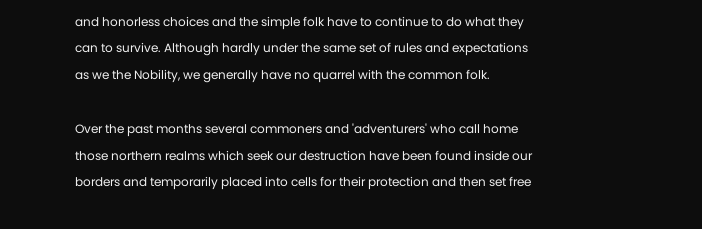and honorless choices and the simple folk have to continue to do what they can to survive. Although hardly under the same set of rules and expectations as we the Nobility, we generally have no quarrel with the common folk.

Over the past months several commoners and 'adventurers' who call home those northern realms which seek our destruction have been found inside our borders and temporarily placed into cells for their protection and then set free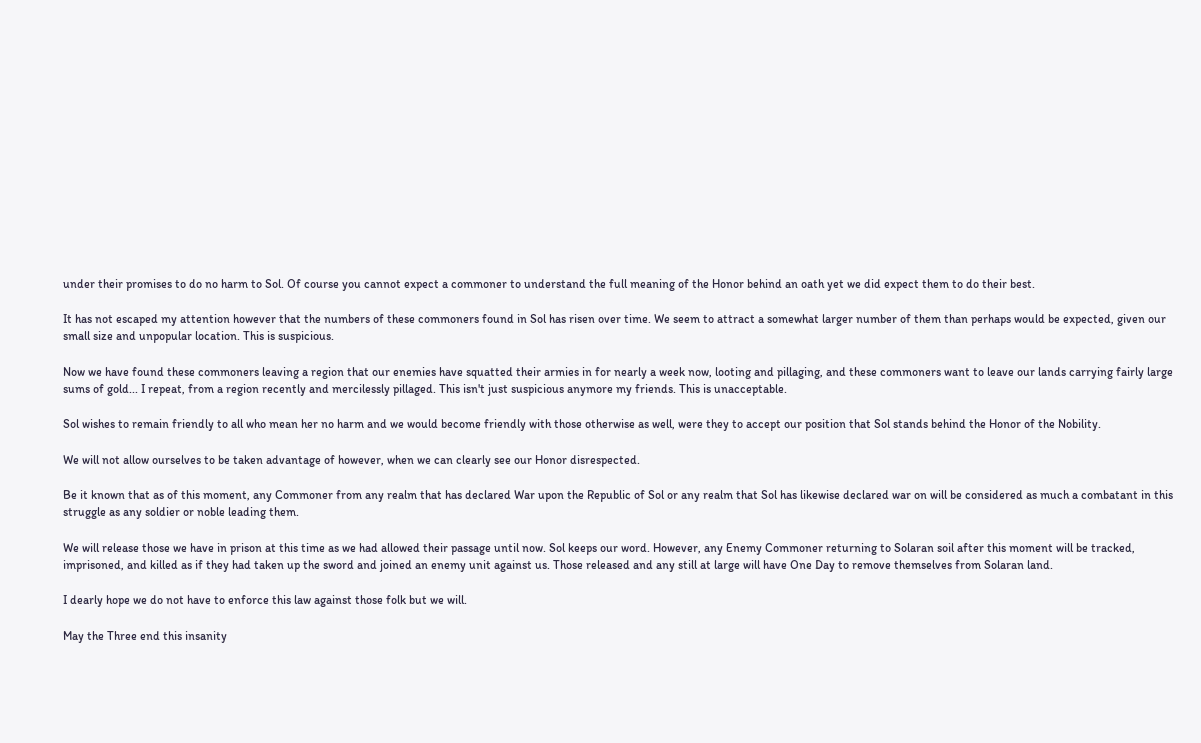under their promises to do no harm to Sol. Of course you cannot expect a commoner to understand the full meaning of the Honor behind an oath yet we did expect them to do their best.

It has not escaped my attention however that the numbers of these commoners found in Sol has risen over time. We seem to attract a somewhat larger number of them than perhaps would be expected, given our small size and unpopular location. This is suspicious.

Now we have found these commoners leaving a region that our enemies have squatted their armies in for nearly a week now, looting and pillaging, and these commoners want to leave our lands carrying fairly large sums of gold... I repeat, from a region recently and mercilessly pillaged. This isn't just suspicious anymore my friends. This is unacceptable.

Sol wishes to remain friendly to all who mean her no harm and we would become friendly with those otherwise as well, were they to accept our position that Sol stands behind the Honor of the Nobility.

We will not allow ourselves to be taken advantage of however, when we can clearly see our Honor disrespected.

Be it known that as of this moment, any Commoner from any realm that has declared War upon the Republic of Sol or any realm that Sol has likewise declared war on will be considered as much a combatant in this struggle as any soldier or noble leading them.

We will release those we have in prison at this time as we had allowed their passage until now. Sol keeps our word. However, any Enemy Commoner returning to Solaran soil after this moment will be tracked, imprisoned, and killed as if they had taken up the sword and joined an enemy unit against us. Those released and any still at large will have One Day to remove themselves from Solaran land.

I dearly hope we do not have to enforce this law against those folk but we will.

May the Three end this insanity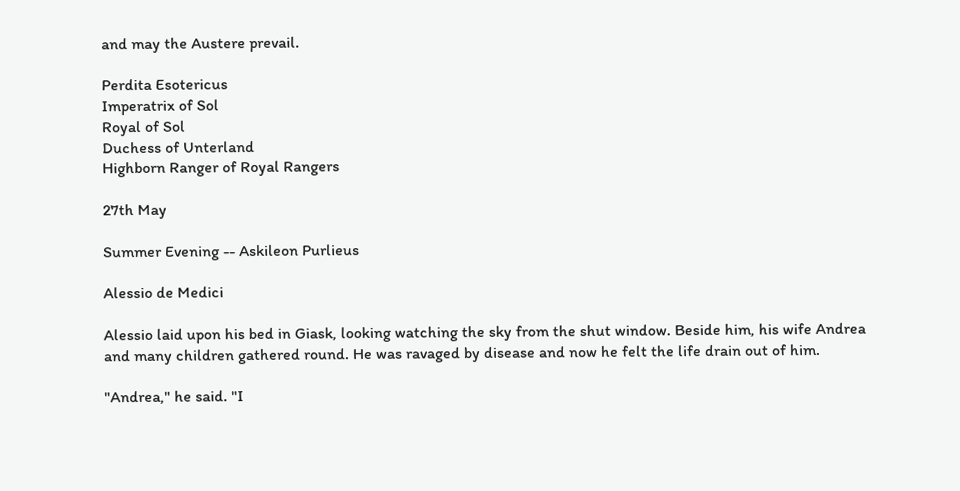and may the Austere prevail.

Perdita Esotericus
Imperatrix of Sol
Royal of Sol
Duchess of Unterland
Highborn Ranger of Royal Rangers

27th May

Summer Evening -- Askileon Purlieus

Alessio de Medici

Alessio laid upon his bed in Giask, looking watching the sky from the shut window. Beside him, his wife Andrea and many children gathered round. He was ravaged by disease and now he felt the life drain out of him.

"Andrea," he said. "I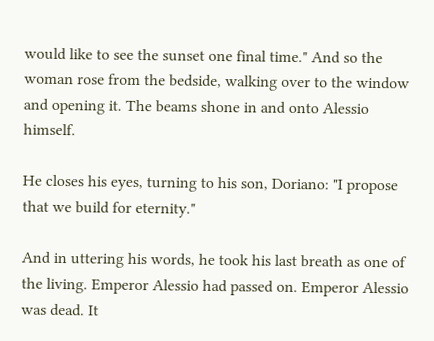would like to see the sunset one final time." And so the woman rose from the bedside, walking over to the window and opening it. The beams shone in and onto Alessio himself.

He closes his eyes, turning to his son, Doriano: "I propose that we build for eternity."

And in uttering his words, he took his last breath as one of the living. Emperor Alessio had passed on. Emperor Alessio was dead. It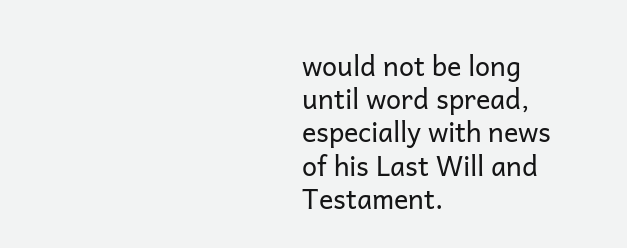would not be long until word spread, especially with news of his Last Will and Testament.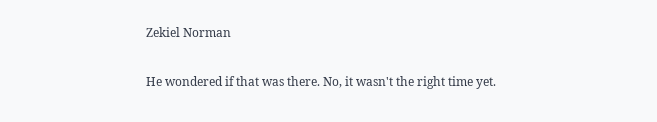Zekiel Norman

He wondered if that was there. No, it wasn't the right time yet.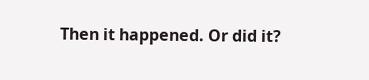Then it happened. Or did it?